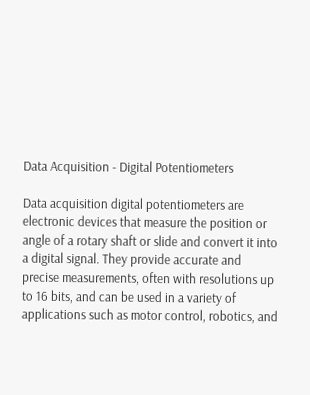Data Acquisition - Digital Potentiometers

Data acquisition digital potentiometers are electronic devices that measure the position or angle of a rotary shaft or slide and convert it into a digital signal. They provide accurate and precise measurements, often with resolutions up to 16 bits, and can be used in a variety of applications such as motor control, robotics, and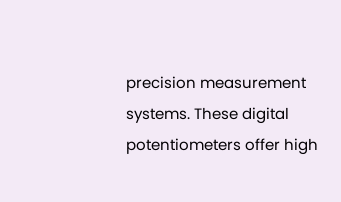precision measurement systems. These digital potentiometers offer high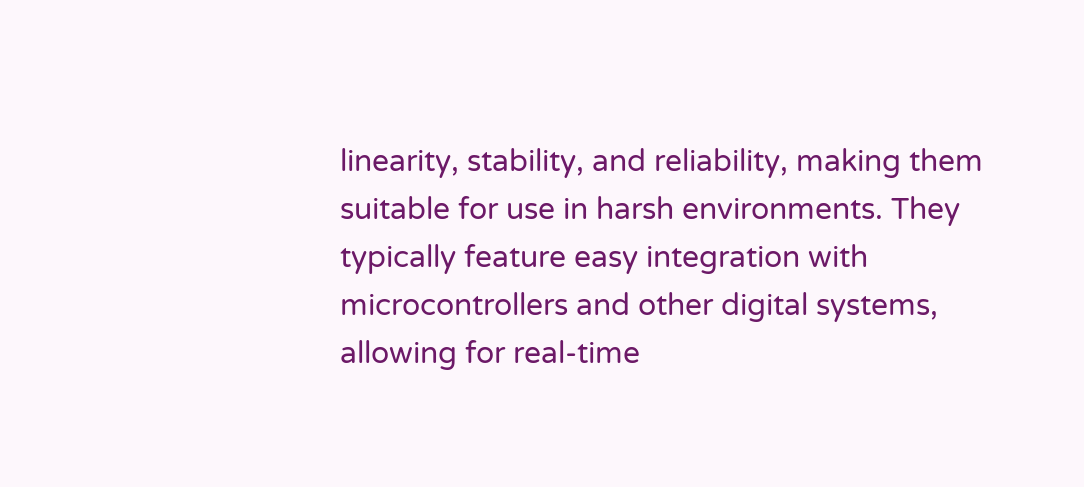linearity, stability, and reliability, making them suitable for use in harsh environments. They typically feature easy integration with microcontrollers and other digital systems, allowing for real-time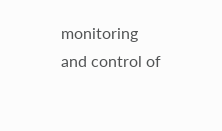monitoring and control of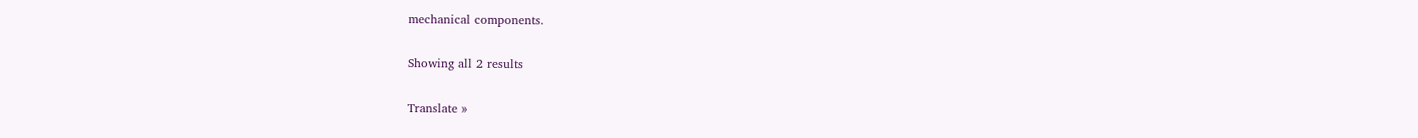mechanical components.

Showing all 2 results

Translate »